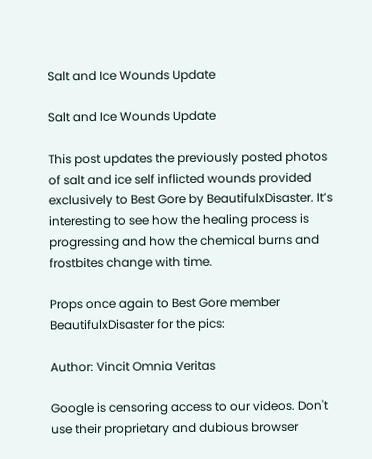Salt and Ice Wounds Update

Salt and Ice Wounds Update

This post updates the previously posted photos of salt and ice self inflicted wounds provided exclusively to Best Gore by BeautifulxDisaster. It’s interesting to see how the healing process is progressing and how the chemical burns and frostbites change with time.

Props once again to Best Gore member BeautifulxDisaster for the pics:

Author: Vincit Omnia Veritas

Google is censoring access to our videos. Don't use their proprietary and dubious browser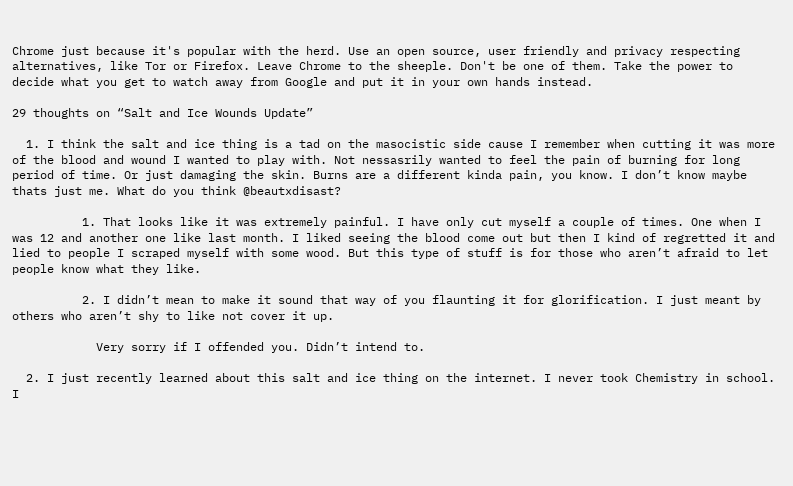Chrome just because it's popular with the herd. Use an open source, user friendly and privacy respecting alternatives, like Tor or Firefox. Leave Chrome to the sheeple. Don't be one of them. Take the power to decide what you get to watch away from Google and put it in your own hands instead.

29 thoughts on “Salt and Ice Wounds Update”

  1. I think the salt and ice thing is a tad on the masocistic side cause I remember when cutting it was more of the blood and wound I wanted to play with. Not nessasrily wanted to feel the pain of burning for long period of time. Or just damaging the skin. Burns are a different kinda pain, you know. I don’t know maybe thats just me. What do you think @beautxdisast?

          1. That looks like it was extremely painful. I have only cut myself a couple of times. One when I was 12 and another one like last month. I liked seeing the blood come out but then I kind of regretted it and lied to people I scraped myself with some wood. But this type of stuff is for those who aren’t afraid to let people know what they like.

          2. I didn’t mean to make it sound that way of you flaunting it for glorification. I just meant by others who aren’t shy to like not cover it up.

            Very sorry if I offended you. Didn’t intend to.

  2. I just recently learned about this salt and ice thing on the internet. I never took Chemistry in school. I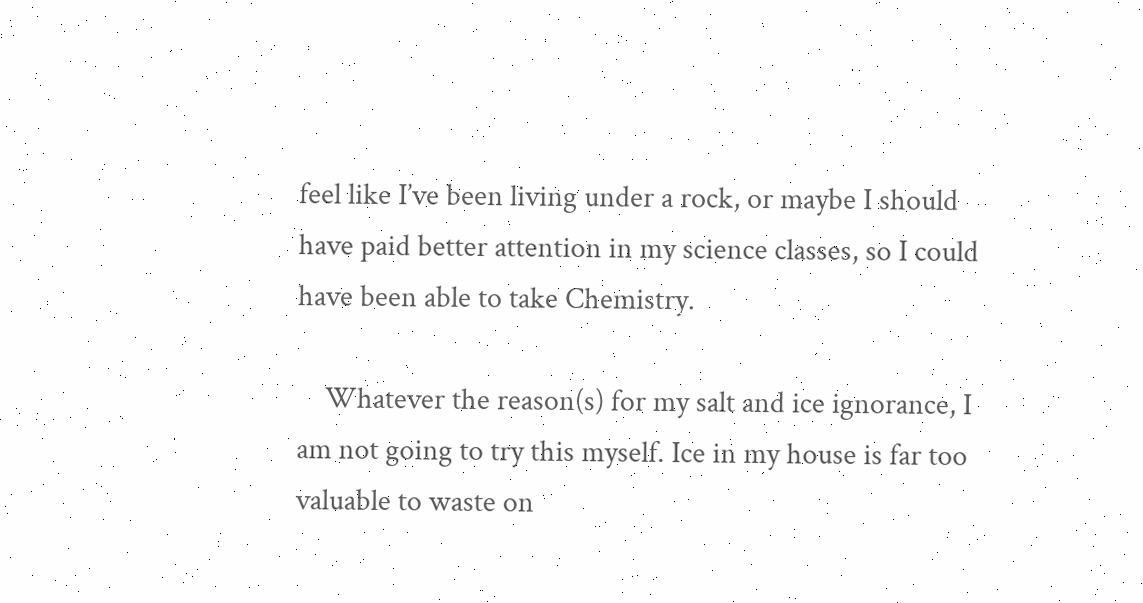feel like I’ve been living under a rock, or maybe I should have paid better attention in my science classes, so I could have been able to take Chemistry.

    Whatever the reason(s) for my salt and ice ignorance, I am not going to try this myself. Ice in my house is far too valuable to waste on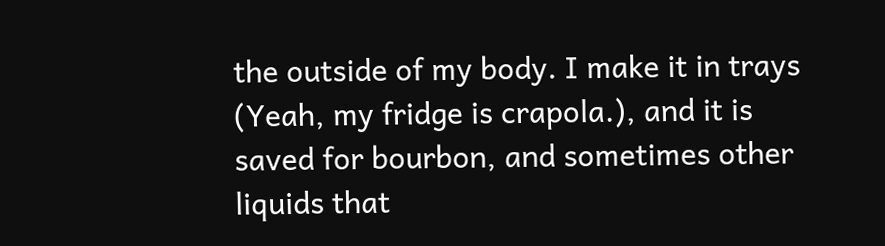the outside of my body. I make it in trays (Yeah, my fridge is crapola.), and it is saved for bourbon, and sometimes other liquids that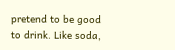pretend to be good to drink. Like soda,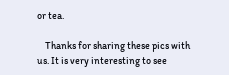or tea.

    Thanks for sharing these pics with us. It is very interesting to see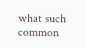what such common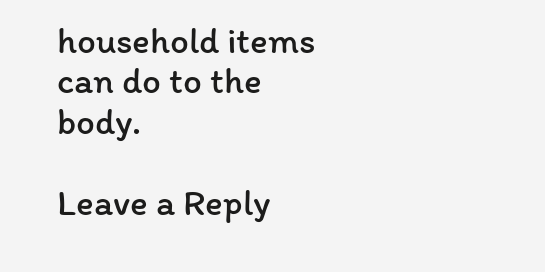household items can do to the body.

Leave a Reply